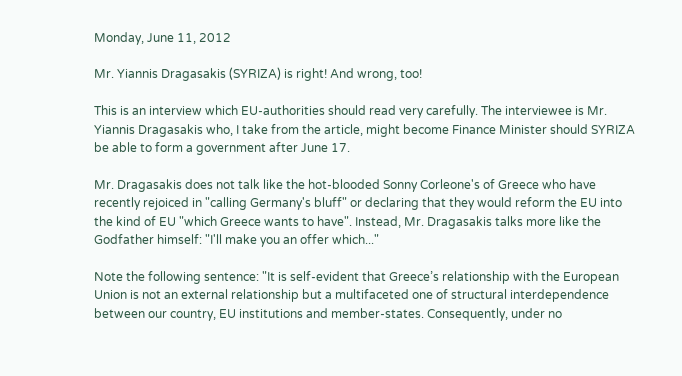Monday, June 11, 2012

Mr. Yiannis Dragasakis (SYRIZA) is right! And wrong, too!

This is an interview which EU-authorities should read very carefully. The interviewee is Mr. Yiannis Dragasakis who, I take from the article, might become Finance Minister should SYRIZA be able to form a government after June 17.

Mr. Dragasakis does not talk like the hot-blooded Sonny Corleone's of Greece who have recently rejoiced in "calling Germany's bluff" or declaring that they would reform the EU into the kind of EU "which Greece wants to have". Instead, Mr. Dragasakis talks more like the Godfather himself: "I'll make you an offer which..."

Note the following sentence: "It is self-evident that Greece’s relationship with the European Union is not an external relationship but a multifaceted one of structural interdependence between our country, EU institutions and member-states. Consequently, under no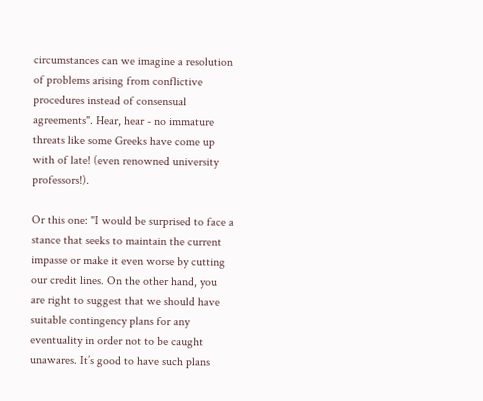circumstances can we imagine a resolution of problems arising from conflictive procedures instead of consensual agreements". Hear, hear - no immature threats like some Greeks have come up with of late! (even renowned university professors!).

Or this one: "I would be surprised to face a stance that seeks to maintain the current impasse or make it even worse by cutting our credit lines. On the other hand, you are right to suggest that we should have suitable contingency plans for any eventuality in order not to be caught unawares. It’s good to have such plans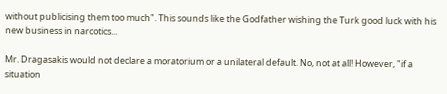without publicising them too much". This sounds like the Godfather wishing the Turk good luck with his new business in narcotics...

Mr. Dragasakis would not declare a moratorium or a unilateral default. No, not at all! However, "if a situation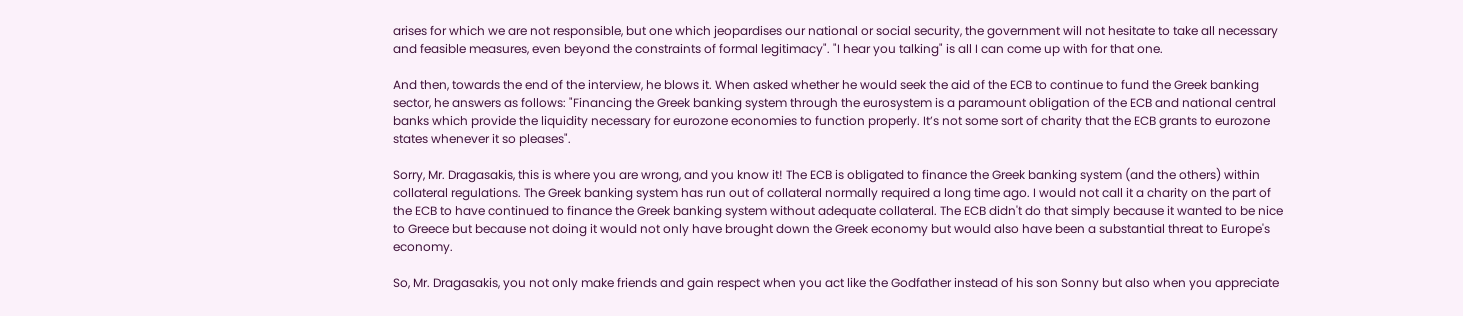arises for which we are not responsible, but one which jeopardises our national or social security, the government will not hesitate to take all necessary and feasible measures, even beyond the constraints of formal legitimacy". "I hear you talking" is all I can come up with for that one.

And then, towards the end of the interview, he blows it. When asked whether he would seek the aid of the ECB to continue to fund the Greek banking sector, he answers as follows: "Financing the Greek banking system through the eurosystem is a paramount obligation of the ECB and national central banks which provide the liquidity necessary for eurozone economies to function properly. It’s not some sort of charity that the ECB grants to eurozone states whenever it so pleases".

Sorry, Mr. Dragasakis, this is where you are wrong, and you know it! The ECB is obligated to finance the Greek banking system (and the others) within collateral regulations. The Greek banking system has run out of collateral normally required a long time ago. I would not call it a charity on the part of the ECB to have continued to finance the Greek banking system without adequate collateral. The ECB didn't do that simply because it wanted to be nice to Greece but because not doing it would not only have brought down the Greek economy but would also have been a substantial threat to Europe's economy.

So, Mr. Dragasakis, you not only make friends and gain respect when you act like the Godfather instead of his son Sonny but also when you appreciate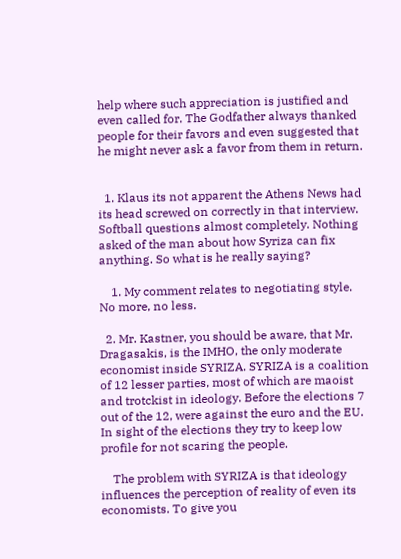help where such appreciation is justified and even called for. The Godfather always thanked people for their favors and even suggested that he might never ask a favor from them in return.


  1. Klaus its not apparent the Athens News had its head screwed on correctly in that interview. Softball questions almost completely. Nothing asked of the man about how Syriza can fix anything. So what is he really saying?

    1. My comment relates to negotiating style. No more, no less.

  2. Mr. Kastner, you should be aware, that Mr. Dragasakis, is the IMHO, the only moderate economist inside SYRIZA. SYRIZA is a coalition of 12 lesser parties, most of which are maoist and trotckist in ideology. Before the elections 7 out of the 12, were against the euro and the EU. In sight of the elections they try to keep low profile for not scaring the people.

    The problem with SYRIZA is that ideology influences the perception of reality of even its economists. To give you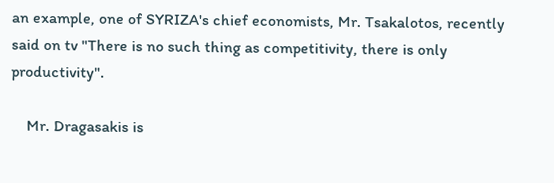an example, one of SYRIZA's chief economists, Mr. Tsakalotos, recently said on tv "There is no such thing as competitivity, there is only productivity".

    Mr. Dragasakis is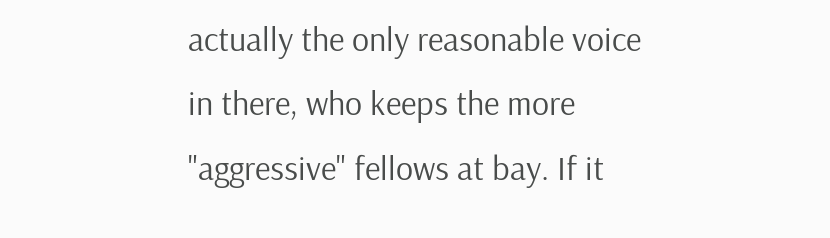actually the only reasonable voice in there, who keeps the more "aggressive" fellows at bay. If it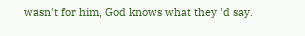wasn't for him, God knows what they 'd say.